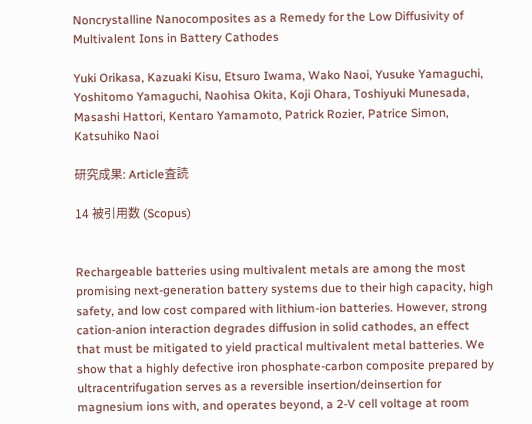Noncrystalline Nanocomposites as a Remedy for the Low Diffusivity of Multivalent Ions in Battery Cathodes

Yuki Orikasa, Kazuaki Kisu, Etsuro Iwama, Wako Naoi, Yusuke Yamaguchi, Yoshitomo Yamaguchi, Naohisa Okita, Koji Ohara, Toshiyuki Munesada, Masashi Hattori, Kentaro Yamamoto, Patrick Rozier, Patrice Simon, Katsuhiko Naoi

研究成果: Article査読

14 被引用数 (Scopus)


Rechargeable batteries using multivalent metals are among the most promising next-generation battery systems due to their high capacity, high safety, and low cost compared with lithium-ion batteries. However, strong cation-anion interaction degrades diffusion in solid cathodes, an effect that must be mitigated to yield practical multivalent metal batteries. We show that a highly defective iron phosphate-carbon composite prepared by ultracentrifugation serves as a reversible insertion/deinsertion for magnesium ions with, and operates beyond, a 2-V cell voltage at room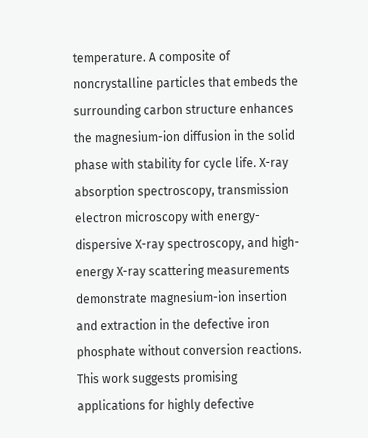temperature. A composite of noncrystalline particles that embeds the surrounding carbon structure enhances the magnesium-ion diffusion in the solid phase with stability for cycle life. X-ray absorption spectroscopy, transmission electron microscopy with energy-dispersive X-ray spectroscopy, and high-energy X-ray scattering measurements demonstrate magnesium-ion insertion and extraction in the defective iron phosphate without conversion reactions. This work suggests promising applications for highly defective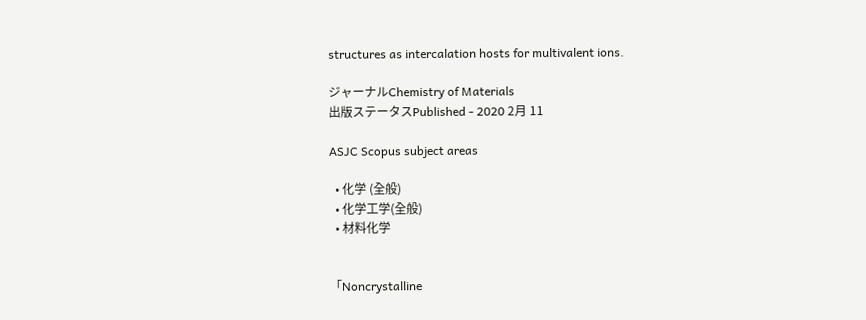structures as intercalation hosts for multivalent ions.

ジャーナルChemistry of Materials
出版ステータスPublished - 2020 2月 11

ASJC Scopus subject areas

  • 化学 (全般)
  • 化学工学(全般)
  • 材料化学


「Noncrystalline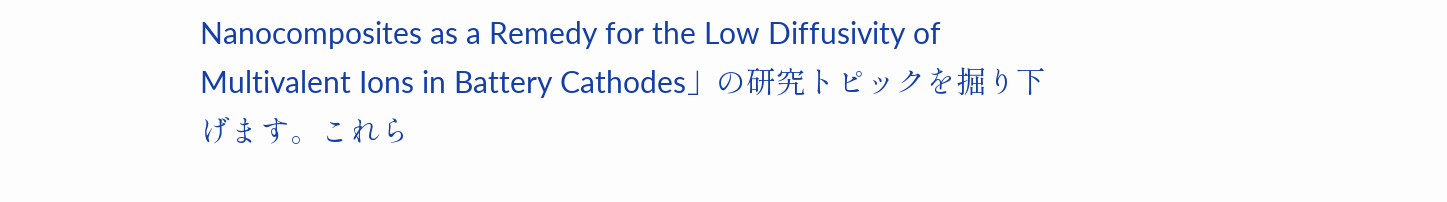Nanocomposites as a Remedy for the Low Diffusivity of Multivalent Ions in Battery Cathodes」の研究トピックを掘り下げます。これら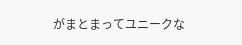がまとまってユニークな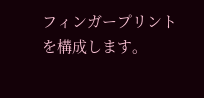フィンガープリントを構成します。